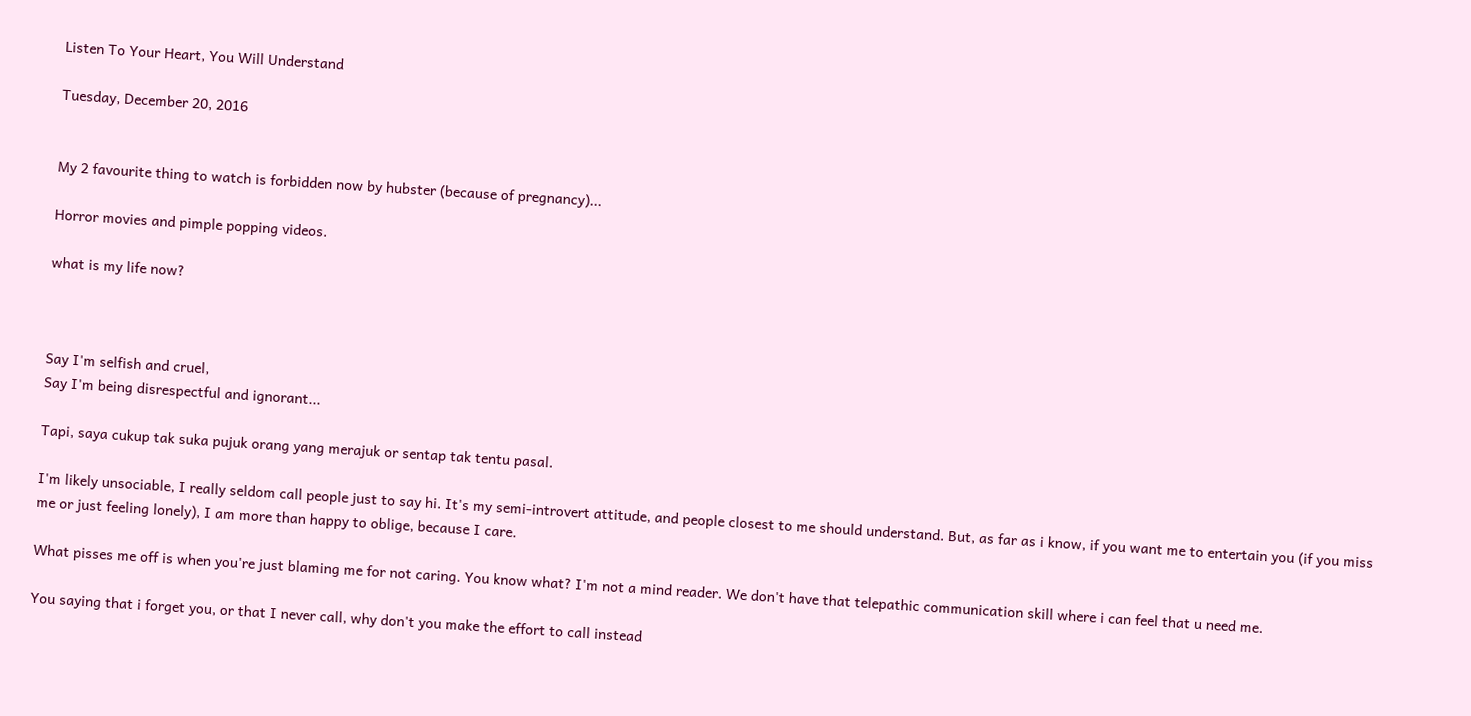Listen To Your Heart, You Will Understand

Tuesday, December 20, 2016


My 2 favourite thing to watch is forbidden now by hubster (because of pregnancy)...

Horror movies and pimple popping videos.

what is my life now?



Say I'm selfish and cruel,
Say I'm being disrespectful and ignorant...

Tapi, saya cukup tak suka pujuk orang yang merajuk or sentap tak tentu pasal.

I'm likely unsociable, I really seldom call people just to say hi. It's my semi-introvert attitude, and people closest to me should understand. But, as far as i know, if you want me to entertain you (if you miss me or just feeling lonely), I am more than happy to oblige, because I care.

What pisses me off is when you're just blaming me for not caring. You know what? I'm not a mind reader. We don't have that telepathic communication skill where i can feel that u need me.

You saying that i forget you, or that I never call, why don't you make the effort to call instead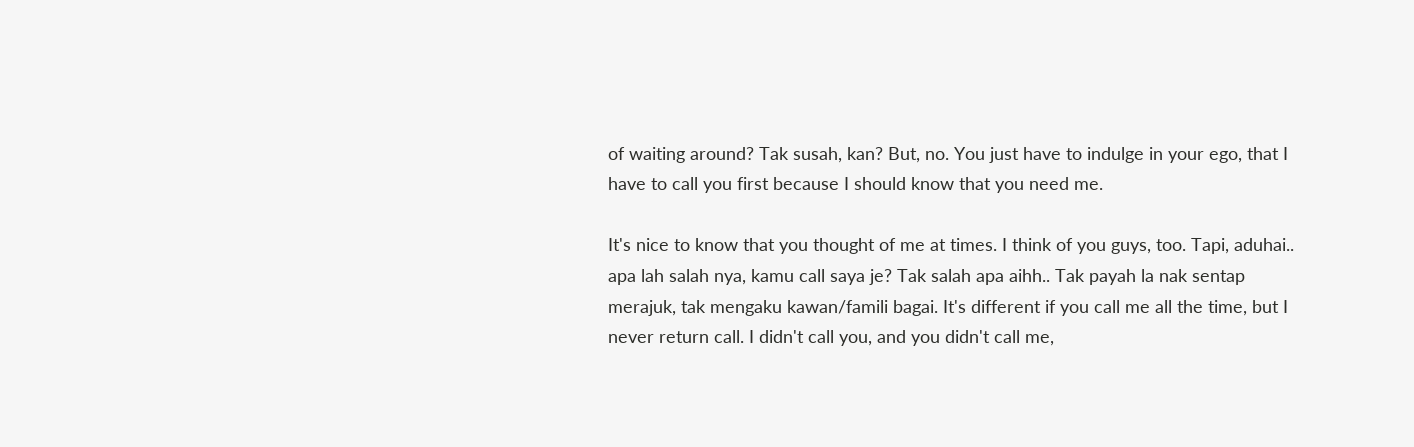of waiting around? Tak susah, kan? But, no. You just have to indulge in your ego, that I have to call you first because I should know that you need me.

It's nice to know that you thought of me at times. I think of you guys, too. Tapi, aduhai.. apa lah salah nya, kamu call saya je? Tak salah apa aihh.. Tak payah la nak sentap merajuk, tak mengaku kawan/famili bagai. It's different if you call me all the time, but I never return call. I didn't call you, and you didn't call me,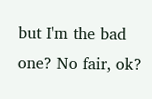but I'm the bad one? No fair, ok?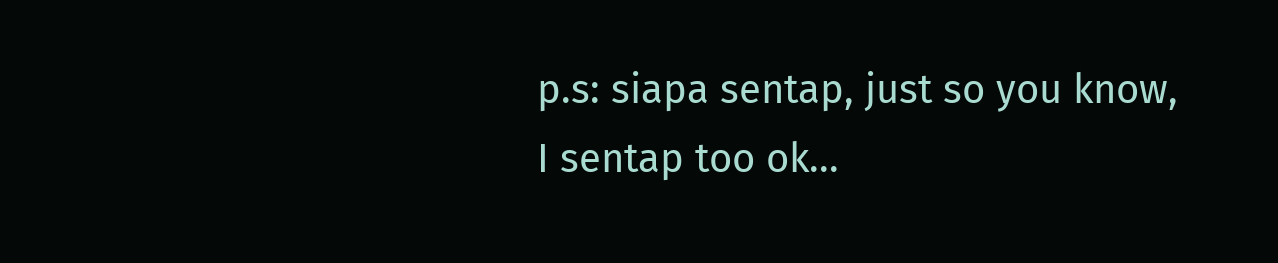p.s: siapa sentap, just so you know, I sentap too ok...